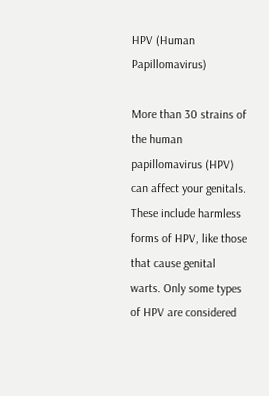HPV (Human Papillomavirus)

More than 30 strains of the human papillomavirus (HPV) can affect your genitals. These include harmless forms of HPV, like those that cause genital warts. Only some types of HPV are considered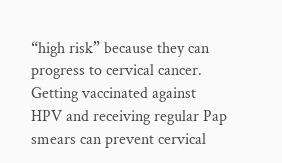“high risk” because they can progress to cervical cancer. Getting vaccinated against HPV and receiving regular Pap smears can prevent cervical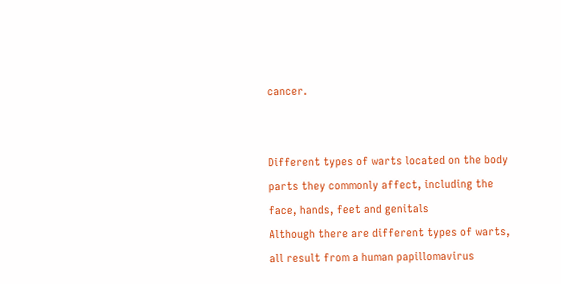cancer.


Different types of warts located on the body parts they commonly affect, including the face, hands, feet and genitals
Although there are different types of warts, all result from a human papillomavirus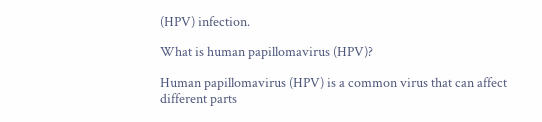(HPV) infection.

What is human papillomavirus (HPV)?

Human papillomavirus (HPV) is a common virus that can affect different parts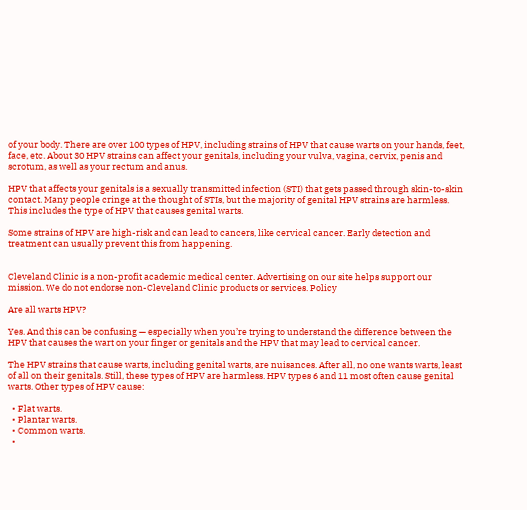of your body. There are over 100 types of HPV, including strains of HPV that cause warts on your hands, feet, face, etc. About 30 HPV strains can affect your genitals, including your vulva, vagina, cervix, penis and scrotum, as well as your rectum and anus.

HPV that affects your genitals is a sexually transmitted infection (STI) that gets passed through skin-to-skin contact. Many people cringe at the thought of STIs, but the majority of genital HPV strains are harmless. This includes the type of HPV that causes genital warts.

Some strains of HPV are high-risk and can lead to cancers, like cervical cancer. Early detection and treatment can usually prevent this from happening.


Cleveland Clinic is a non-profit academic medical center. Advertising on our site helps support our mission. We do not endorse non-Cleveland Clinic products or services. Policy

Are all warts HPV?

Yes. And this can be confusing — especially when you’re trying to understand the difference between the HPV that causes the wart on your finger or genitals and the HPV that may lead to cervical cancer.

The HPV strains that cause warts, including genital warts, are nuisances. After all, no one wants warts, least of all on their genitals. Still, these types of HPV are harmless. HPV types 6 and 11 most often cause genital warts. Other types of HPV cause:

  • Flat warts.
  • Plantar warts.
  • Common warts.
  •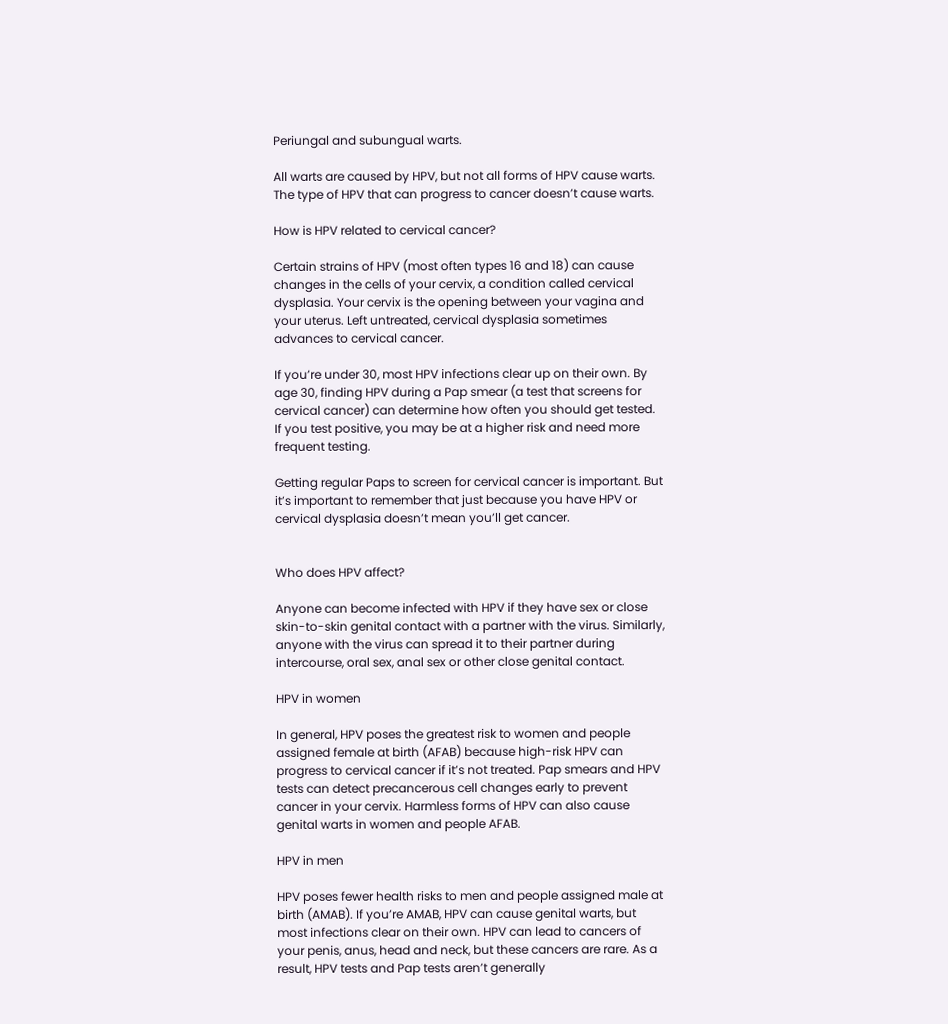Periungal and subungual warts.

All warts are caused by HPV, but not all forms of HPV cause warts. The type of HPV that can progress to cancer doesn’t cause warts.

How is HPV related to cervical cancer?

Certain strains of HPV (most often types 16 and 18) can cause changes in the cells of your cervix, a condition called cervical dysplasia. Your cervix is the opening between your vagina and your uterus. Left untreated, cervical dysplasia sometimes advances to cervical cancer.

If you’re under 30, most HPV infections clear up on their own. By age 30, finding HPV during a Pap smear (a test that screens for cervical cancer) can determine how often you should get tested. If you test positive, you may be at a higher risk and need more frequent testing.

Getting regular Paps to screen for cervical cancer is important. But it’s important to remember that just because you have HPV or cervical dysplasia doesn’t mean you’ll get cancer.


Who does HPV affect?

Anyone can become infected with HPV if they have sex or close skin-to-skin genital contact with a partner with the virus. Similarly, anyone with the virus can spread it to their partner during intercourse, oral sex, anal sex or other close genital contact.

HPV in women

In general, HPV poses the greatest risk to women and people assigned female at birth (AFAB) because high-risk HPV can progress to cervical cancer if it’s not treated. Pap smears and HPV tests can detect precancerous cell changes early to prevent cancer in your cervix. Harmless forms of HPV can also cause genital warts in women and people AFAB.

HPV in men

HPV poses fewer health risks to men and people assigned male at birth (AMAB). If you’re AMAB, HPV can cause genital warts, but most infections clear on their own. HPV can lead to cancers of your penis, anus, head and neck, but these cancers are rare. As a result, HPV tests and Pap tests aren’t generally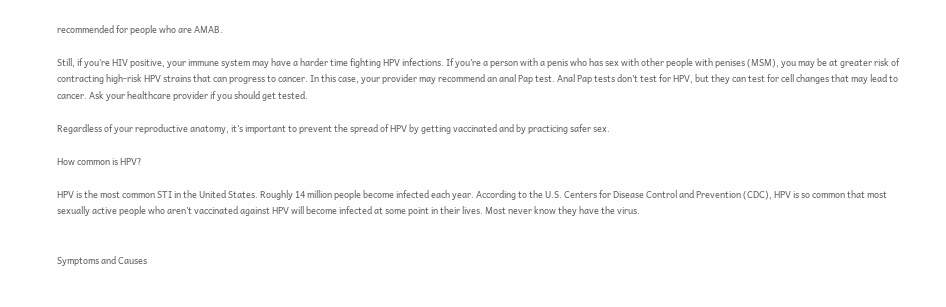recommended for people who are AMAB.

Still, if you’re HIV positive, your immune system may have a harder time fighting HPV infections. If you’re a person with a penis who has sex with other people with penises (MSM), you may be at greater risk of contracting high-risk HPV strains that can progress to cancer. In this case, your provider may recommend an anal Pap test. Anal Pap tests don’t test for HPV, but they can test for cell changes that may lead to cancer. Ask your healthcare provider if you should get tested.

Regardless of your reproductive anatomy, it’s important to prevent the spread of HPV by getting vaccinated and by practicing safer sex.

How common is HPV?

HPV is the most common STI in the United States. Roughly 14 million people become infected each year. According to the U.S. Centers for Disease Control and Prevention (CDC), HPV is so common that most sexually active people who aren’t vaccinated against HPV will become infected at some point in their lives. Most never know they have the virus.


Symptoms and Causes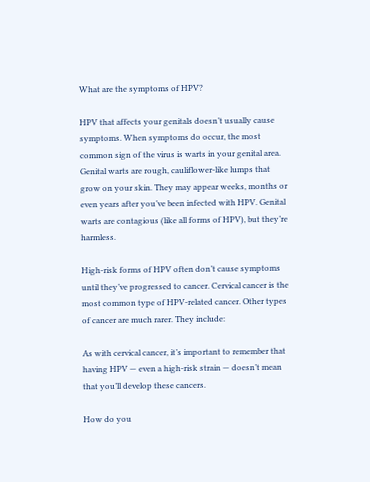What are the symptoms of HPV?

HPV that affects your genitals doesn’t usually cause symptoms. When symptoms do occur, the most common sign of the virus is warts in your genital area. Genital warts are rough, cauliflower-like lumps that grow on your skin. They may appear weeks, months or even years after you’ve been infected with HPV. Genital warts are contagious (like all forms of HPV), but they’re harmless.

High-risk forms of HPV often don’t cause symptoms until they’ve progressed to cancer. Cervical cancer is the most common type of HPV-related cancer. Other types of cancer are much rarer. They include:

As with cervical cancer, it’s important to remember that having HPV — even a high-risk strain — doesn’t mean that you’ll develop these cancers.

How do you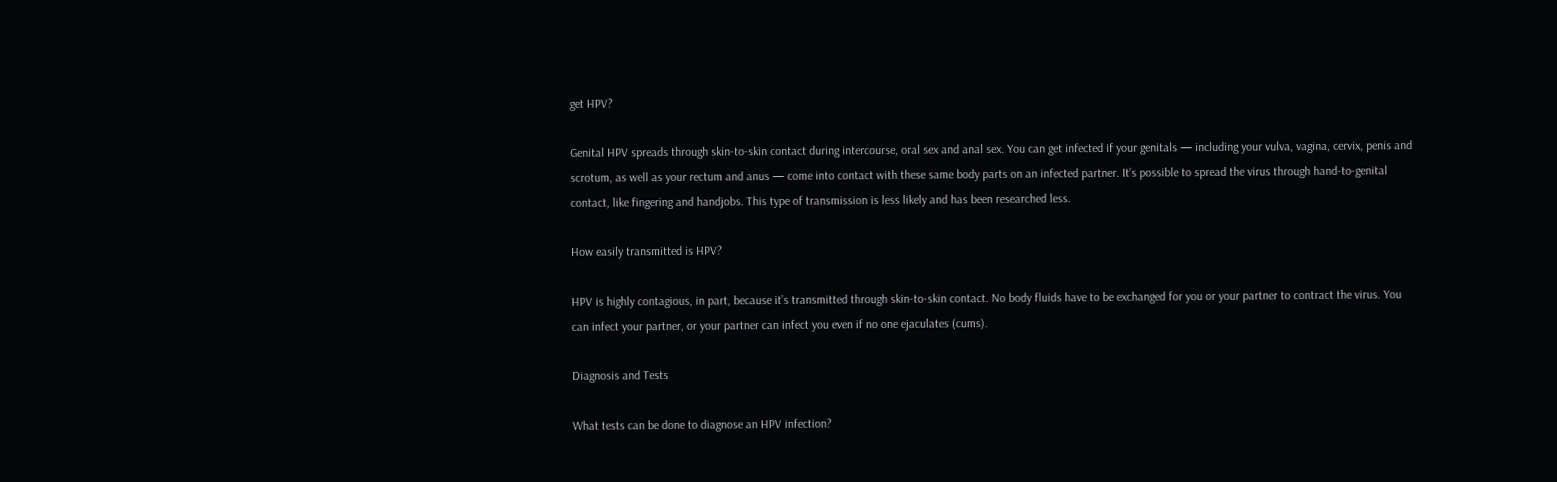get HPV?

Genital HPV spreads through skin-to-skin contact during intercourse, oral sex and anal sex. You can get infected if your genitals — including your vulva, vagina, cervix, penis and scrotum, as well as your rectum and anus — come into contact with these same body parts on an infected partner. It’s possible to spread the virus through hand-to-genital contact, like fingering and handjobs. This type of transmission is less likely and has been researched less.

How easily transmitted is HPV?

HPV is highly contagious, in part, because it’s transmitted through skin-to-skin contact. No body fluids have to be exchanged for you or your partner to contract the virus. You can infect your partner, or your partner can infect you even if no one ejaculates (cums).

Diagnosis and Tests

What tests can be done to diagnose an HPV infection?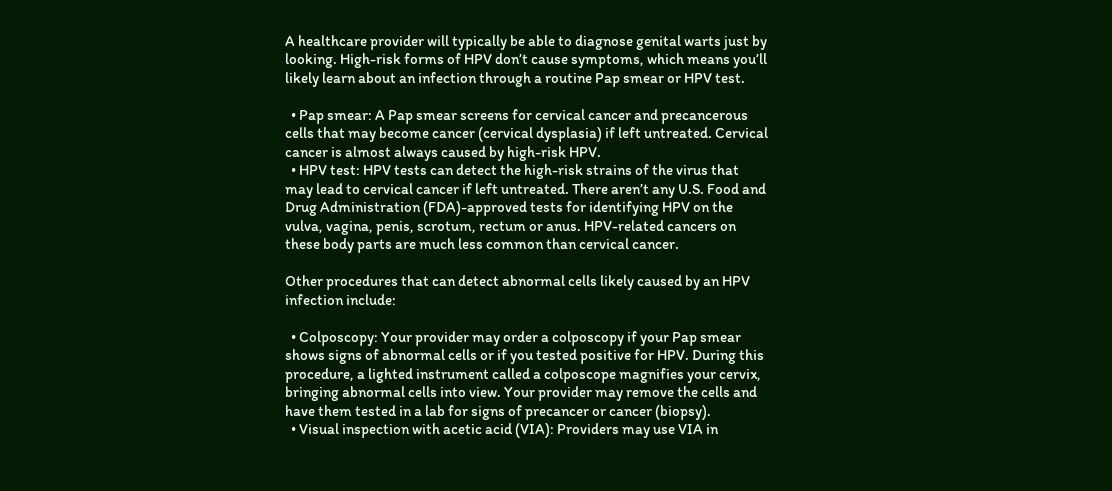A healthcare provider will typically be able to diagnose genital warts just by looking. High-risk forms of HPV don’t cause symptoms, which means you’ll likely learn about an infection through a routine Pap smear or HPV test.

  • Pap smear: A Pap smear screens for cervical cancer and precancerous cells that may become cancer (cervical dysplasia) if left untreated. Cervical cancer is almost always caused by high-risk HPV.
  • HPV test: HPV tests can detect the high-risk strains of the virus that may lead to cervical cancer if left untreated. There aren’t any U.S. Food and Drug Administration (FDA)-approved tests for identifying HPV on the vulva, vagina, penis, scrotum, rectum or anus. HPV-related cancers on these body parts are much less common than cervical cancer.

Other procedures that can detect abnormal cells likely caused by an HPV infection include:

  • Colposcopy: Your provider may order a colposcopy if your Pap smear shows signs of abnormal cells or if you tested positive for HPV. During this procedure, a lighted instrument called a colposcope magnifies your cervix, bringing abnormal cells into view. Your provider may remove the cells and have them tested in a lab for signs of precancer or cancer (biopsy).
  • Visual inspection with acetic acid (VIA): Providers may use VIA in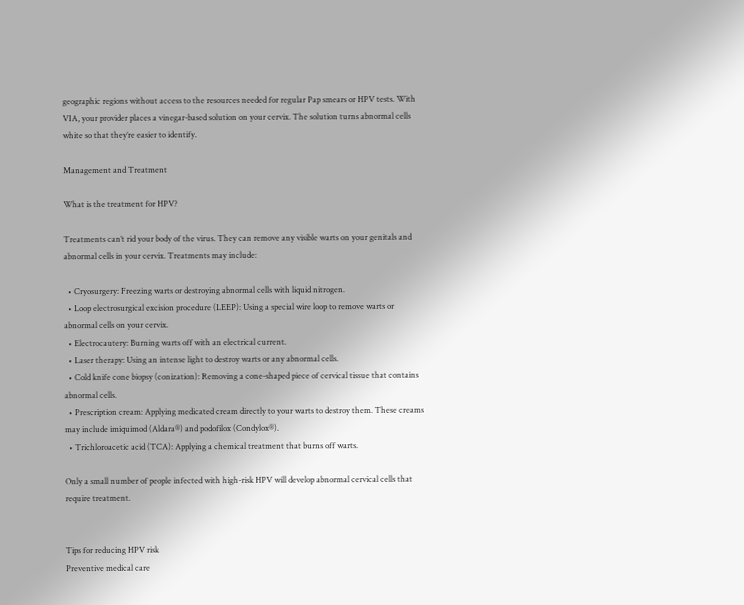geographic regions without access to the resources needed for regular Pap smears or HPV tests. With VIA, your provider places a vinegar-based solution on your cervix. The solution turns abnormal cells white so that they’re easier to identify.

Management and Treatment

What is the treatment for HPV?

Treatments can’t rid your body of the virus. They can remove any visible warts on your genitals and abnormal cells in your cervix. Treatments may include:

  • Cryosurgery: Freezing warts or destroying abnormal cells with liquid nitrogen.
  • Loop electrosurgical excision procedure (LEEP): Using a special wire loop to remove warts or abnormal cells on your cervix.
  • Electrocautery: Burning warts off with an electrical current.
  • Laser therapy: Using an intense light to destroy warts or any abnormal cells.
  • Cold knife cone biopsy (conization): Removing a cone-shaped piece of cervical tissue that contains abnormal cells.
  • Prescription cream: Applying medicated cream directly to your warts to destroy them. These creams may include imiquimod (Aldara®) and podofilox (Condylox®).
  • Trichloroacetic acid (TCA): Applying a chemical treatment that burns off warts.

Only a small number of people infected with high-risk HPV will develop abnormal cervical cells that require treatment.


Tips for reducing HPV risk
Preventive medical care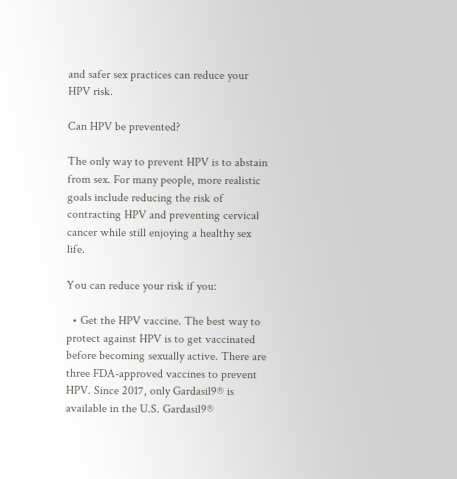and safer sex practices can reduce your HPV risk.

Can HPV be prevented?

The only way to prevent HPV is to abstain from sex. For many people, more realistic goals include reducing the risk of contracting HPV and preventing cervical cancer while still enjoying a healthy sex life.

You can reduce your risk if you:

  • Get the HPV vaccine. The best way to protect against HPV is to get vaccinated before becoming sexually active. There are three FDA-approved vaccines to prevent HPV. Since 2017, only Gardasil9® is available in the U.S. Gardasil9®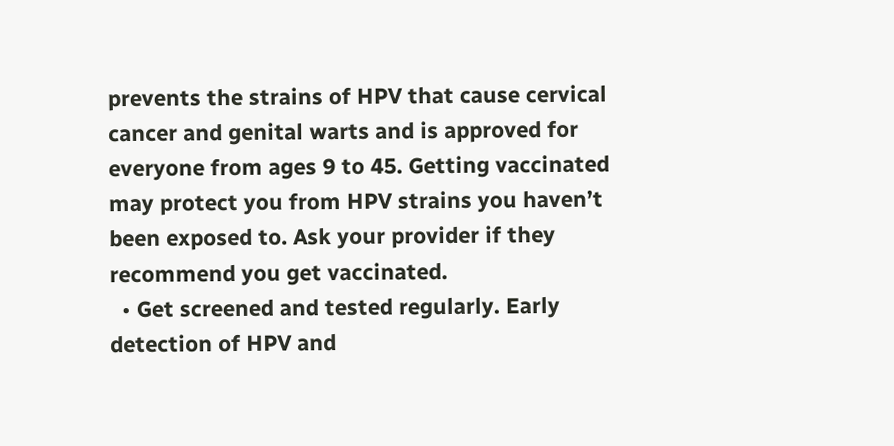prevents the strains of HPV that cause cervical cancer and genital warts and is approved for everyone from ages 9 to 45. Getting vaccinated may protect you from HPV strains you haven’t been exposed to. Ask your provider if they recommend you get vaccinated.
  • Get screened and tested regularly. Early detection of HPV and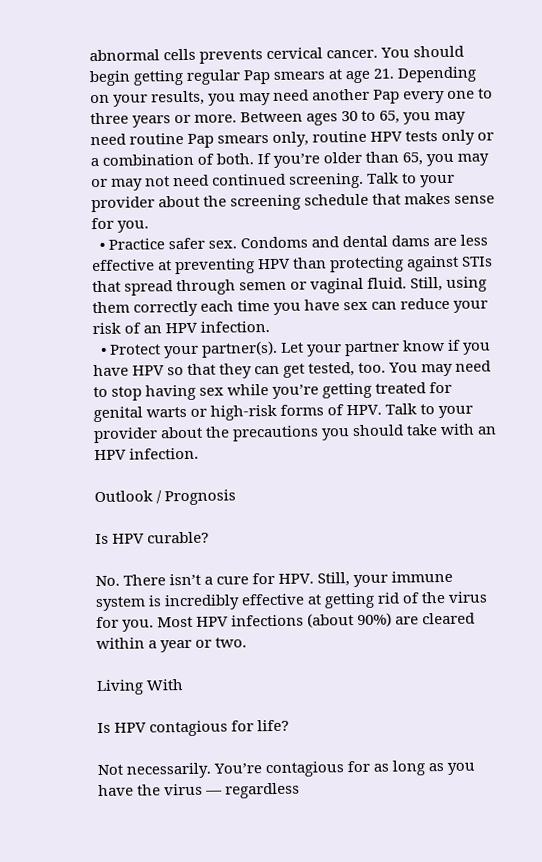abnormal cells prevents cervical cancer. You should begin getting regular Pap smears at age 21. Depending on your results, you may need another Pap every one to three years or more. Between ages 30 to 65, you may need routine Pap smears only, routine HPV tests only or a combination of both. If you’re older than 65, you may or may not need continued screening. Talk to your provider about the screening schedule that makes sense for you.
  • Practice safer sex. Condoms and dental dams are less effective at preventing HPV than protecting against STIs that spread through semen or vaginal fluid. Still, using them correctly each time you have sex can reduce your risk of an HPV infection.
  • Protect your partner(s). Let your partner know if you have HPV so that they can get tested, too. You may need to stop having sex while you’re getting treated for genital warts or high-risk forms of HPV. Talk to your provider about the precautions you should take with an HPV infection.

Outlook / Prognosis

Is HPV curable?

No. There isn’t a cure for HPV. Still, your immune system is incredibly effective at getting rid of the virus for you. Most HPV infections (about 90%) are cleared within a year or two.

Living With

Is HPV contagious for life?

Not necessarily. You’re contagious for as long as you have the virus — regardless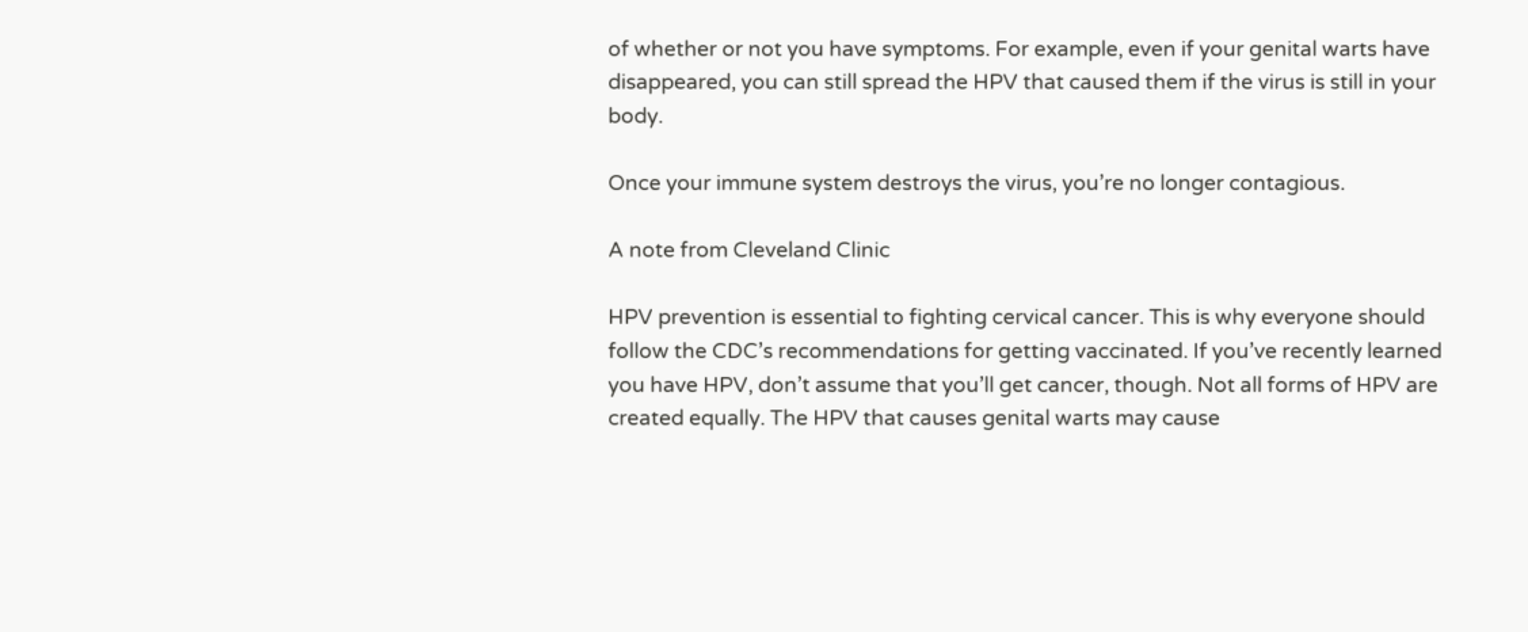of whether or not you have symptoms. For example, even if your genital warts have disappeared, you can still spread the HPV that caused them if the virus is still in your body.

Once your immune system destroys the virus, you’re no longer contagious.

A note from Cleveland Clinic

HPV prevention is essential to fighting cervical cancer. This is why everyone should follow the CDC’s recommendations for getting vaccinated. If you’ve recently learned you have HPV, don’t assume that you’ll get cancer, though. Not all forms of HPV are created equally. The HPV that causes genital warts may cause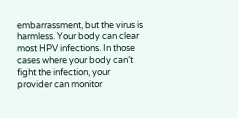embarrassment, but the virus is harmless. Your body can clear most HPV infections. In those cases where your body can’t fight the infection, your provider can monitor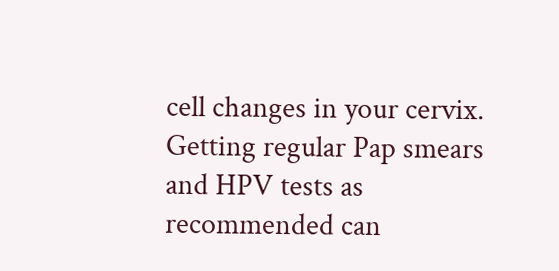cell changes in your cervix. Getting regular Pap smears and HPV tests as recommended can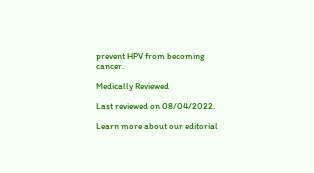prevent HPV from becoming cancer.

Medically Reviewed

Last reviewed on 08/04/2022.

Learn more about our editorial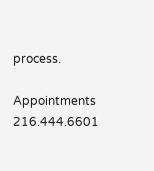process.

Appointments 216.444.6601